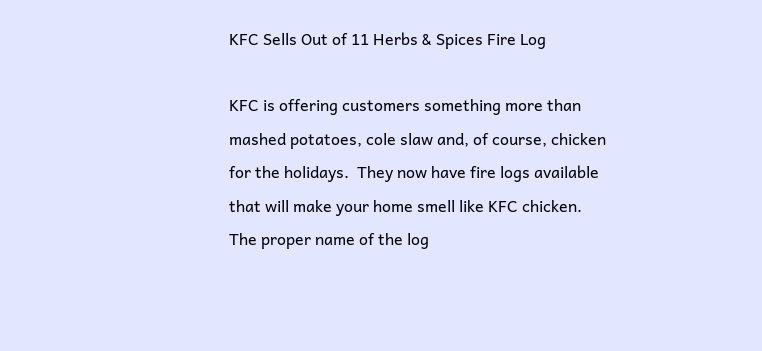KFC Sells Out of 11 Herbs & Spices Fire Log

KFC is offering customers something more than mashed potatoes, cole slaw and, of course, chicken for the holidays.  They now have fire logs available that will make your home smell like KFC chicken.  The proper name of the log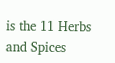is the 11 Herbs and Spices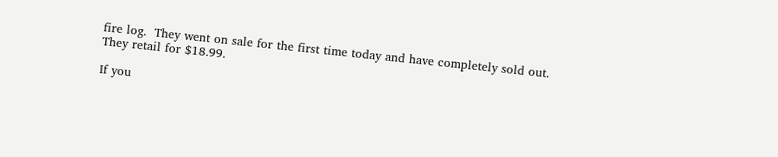fire log.  They went on sale for the first time today and have completely sold out.  They retail for $18.99.

If you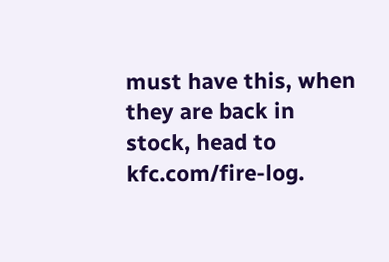must have this, when they are back in stock, head to kfc.com/fire-log.